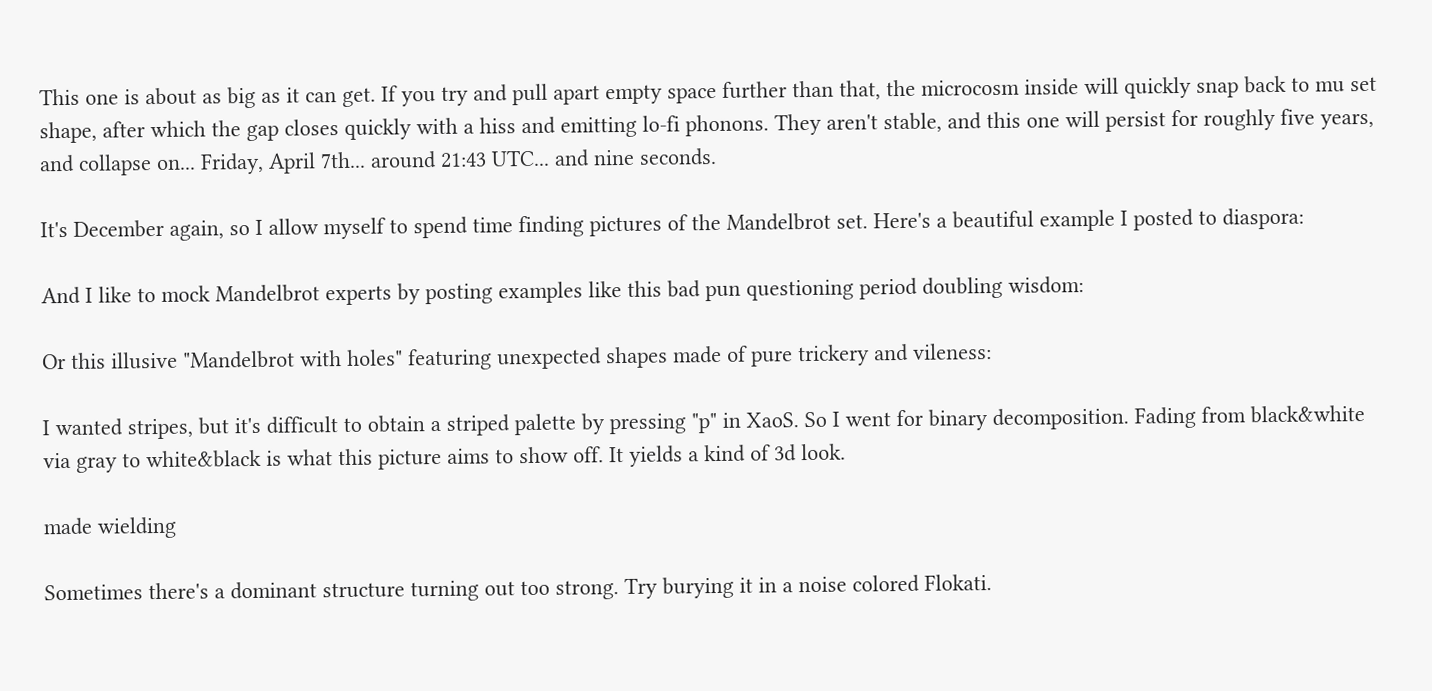This one is about as big as it can get. If you try and pull apart empty space further than that, the microcosm inside will quickly snap back to mu set shape, after which the gap closes quickly with a hiss and emitting lo-fi phonons. They aren't stable, and this one will persist for roughly five years, and collapse on... Friday, April 7th... around 21:43 UTC... and nine seconds.

It's December again, so I allow myself to spend time finding pictures of the Mandelbrot set. Here's a beautiful example I posted to diaspora:

And I like to mock Mandelbrot experts by posting examples like this bad pun questioning period doubling wisdom:

Or this illusive "Mandelbrot with holes" featuring unexpected shapes made of pure trickery and vileness:

I wanted stripes, but it's difficult to obtain a striped palette by pressing "p" in XaoS. So I went for binary decomposition. Fading from black&white via gray to white&black is what this picture aims to show off. It yields a kind of 3d look.

made wielding

Sometimes there's a dominant structure turning out too strong. Try burying it in a noise colored Flokati.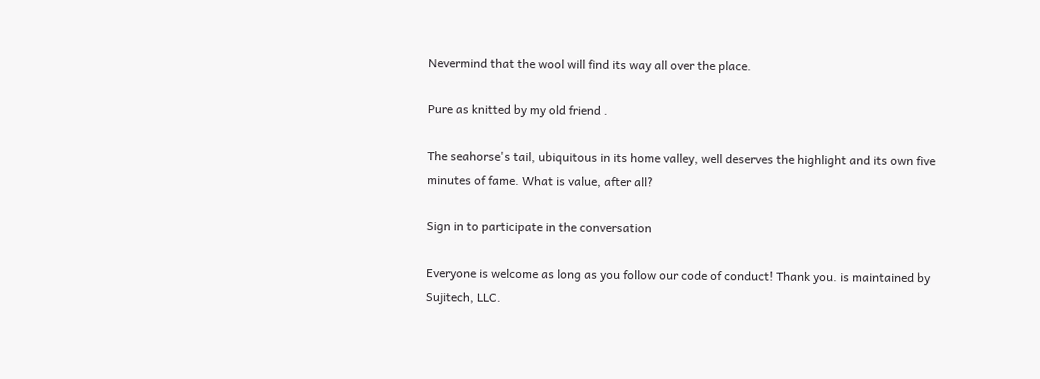Nevermind that the wool will find its way all over the place.

Pure as knitted by my old friend .

The seahorse's tail, ubiquitous in its home valley, well deserves the highlight and its own five minutes of fame. What is value, after all?

Sign in to participate in the conversation

Everyone is welcome as long as you follow our code of conduct! Thank you. is maintained by Sujitech, LLC.